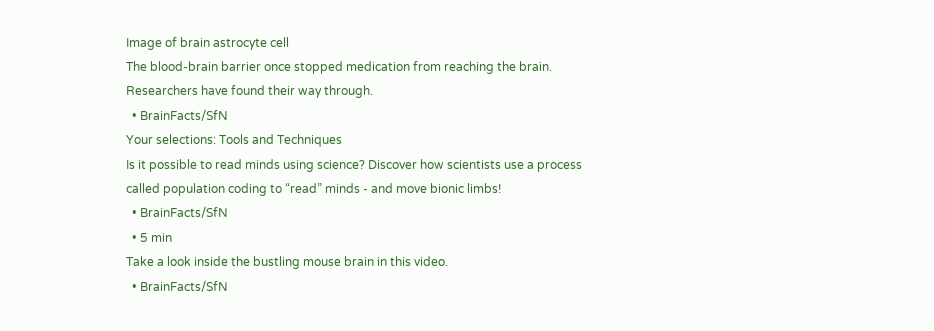Image of brain astrocyte cell
The blood-brain barrier once stopped medication from reaching the brain. Researchers have found their way through.
  • BrainFacts/SfN
Your selections: Tools and Techniques
Is it possible to read minds using science? Discover how scientists use a process called population coding to “read” minds - and move bionic limbs!
  • BrainFacts/SfN
  • 5 min
Take a look inside the bustling mouse brain in this video.
  • BrainFacts/SfN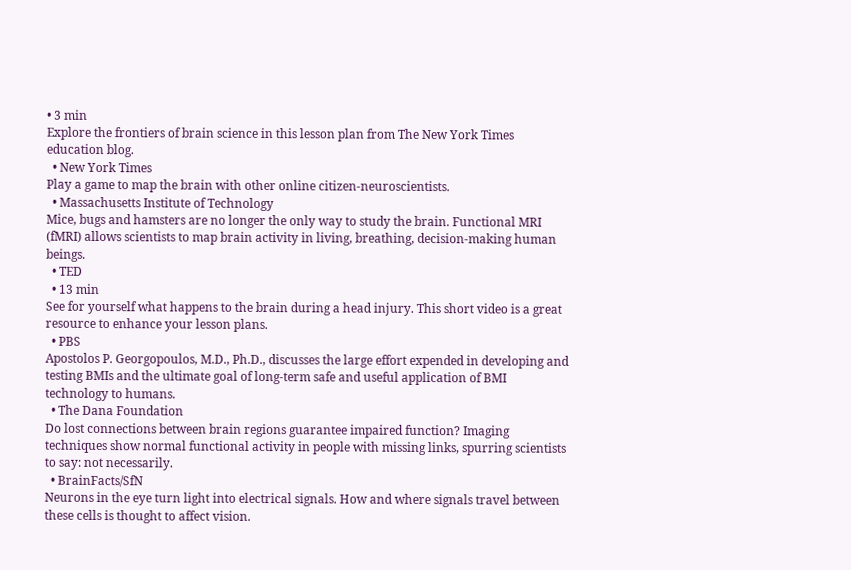• 3 min
Explore the frontiers of brain science in this lesson plan from The New York Times education blog.
  • New York Times
Play a game to map the brain with other online citizen-neuroscientists.
  • Massachusetts Institute of Technology
Mice, bugs and hamsters are no longer the only way to study the brain. Functional MRI (fMRI) allows scientists to map brain activity in living, breathing, decision-making human beings.
  • TED
  • 13 min
See for yourself what happens to the brain during a head injury. This short video is a great resource to enhance your lesson plans.
  • PBS
Apostolos P. Georgopoulos, M.D., Ph.D., discusses the large effort expended in developing and testing BMIs and the ultimate goal of long-term safe and useful application of BMI technology to humans.
  • The Dana Foundation
Do lost connections between brain regions guarantee impaired function? Imaging techniques show normal functional activity in people with missing links, spurring scientists to say: not necessarily.
  • BrainFacts/SfN
Neurons in the eye turn light into electrical signals. How and where signals travel between these cells is thought to affect vision.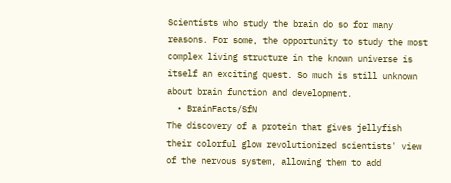Scientists who study the brain do so for many reasons. For some, the opportunity to study the most complex living structure in the known universe is itself an exciting quest. So much is still unknown about brain function and development.
  • BrainFacts/SfN
The discovery of a protein that gives jellyfish their colorful glow revolutionized scientists' view of the nervous system, allowing them to add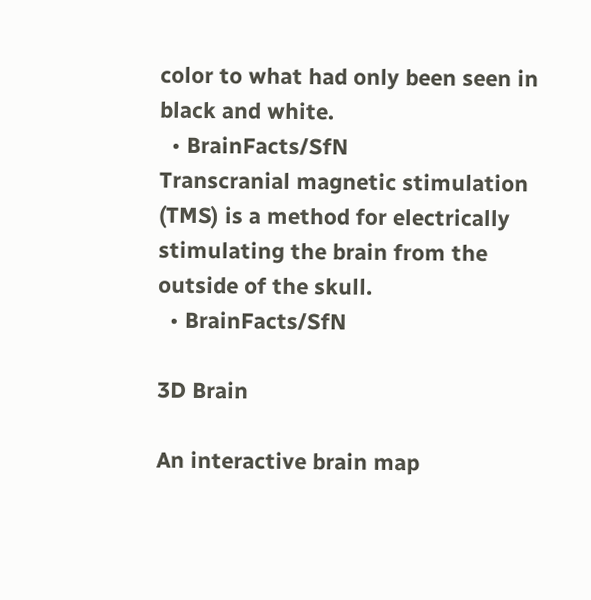color to what had only been seen in black and white.
  • BrainFacts/SfN
Transcranial magnetic stimulation (TMS) is a method for electrically stimulating the brain from the outside of the skull.
  • BrainFacts/SfN

3D Brain

An interactive brain map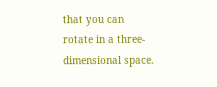that you can rotate in a three-dimensional space.